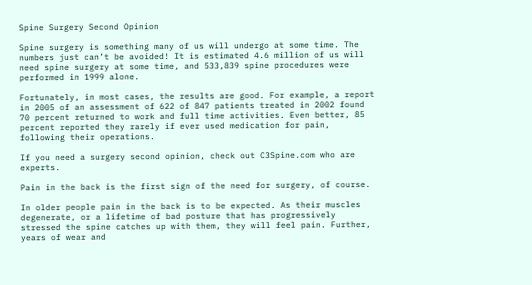Spine Surgery Second Opinion

Spine surgery is something many of us will undergo at some time. The numbers just can’t be avoided! It is estimated 4.6 million of us will need spine surgery at some time, and 533,839 spine procedures were performed in 1999 alone.

Fortunately, in most cases, the results are good. For example, a report in 2005 of an assessment of 622 of 847 patients treated in 2002 found 70 percent returned to work and full time activities. Even better, 85 percent reported they rarely if ever used medication for pain, following their operations.

If you need a surgery second opinion, check out C3Spine.com who are experts.

Pain in the back is the first sign of the need for surgery, of course.

In older people pain in the back is to be expected. As their muscles degenerate, or a lifetime of bad posture that has progressively stressed the spine catches up with them, they will feel pain. Further, years of wear and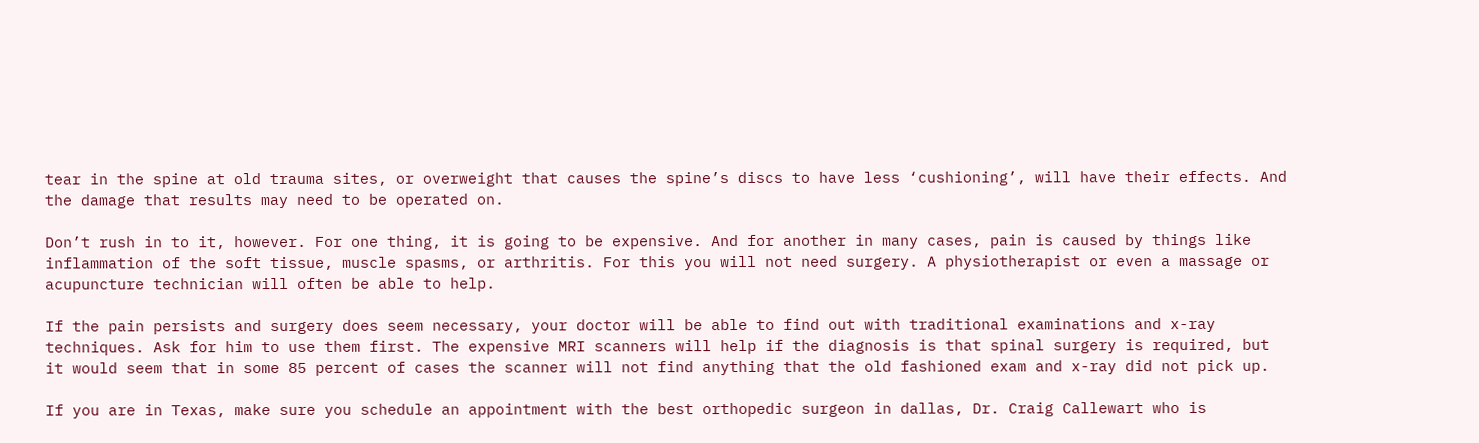tear in the spine at old trauma sites, or overweight that causes the spine’s discs to have less ‘cushioning’, will have their effects. And the damage that results may need to be operated on.

Don’t rush in to it, however. For one thing, it is going to be expensive. And for another in many cases, pain is caused by things like inflammation of the soft tissue, muscle spasms, or arthritis. For this you will not need surgery. A physiotherapist or even a massage or acupuncture technician will often be able to help.

If the pain persists and surgery does seem necessary, your doctor will be able to find out with traditional examinations and x-ray techniques. Ask for him to use them first. The expensive MRI scanners will help if the diagnosis is that spinal surgery is required, but it would seem that in some 85 percent of cases the scanner will not find anything that the old fashioned exam and x-ray did not pick up.

If you are in Texas, make sure you schedule an appointment with the best orthopedic surgeon in dallas, Dr. Craig Callewart who is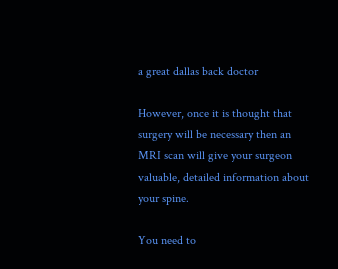a great dallas back doctor

However, once it is thought that surgery will be necessary then an MRI scan will give your surgeon valuable, detailed information about your spine.

You need to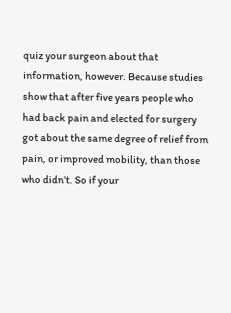quiz your surgeon about that information, however. Because studies show that after five years people who had back pain and elected for surgery got about the same degree of relief from pain, or improved mobility, than those who didn’t. So if your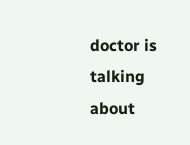doctor is talking about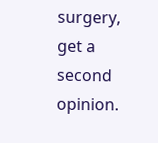surgery, get a second opinion.